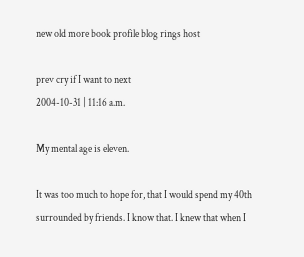new old more book profile blog rings host

prev cry if I want to next
2004-10-31 | 11:16 a.m.

My mental age is eleven.

It was too much to hope for, that I would spend my 40th surrounded by friends. I know that. I knew that when I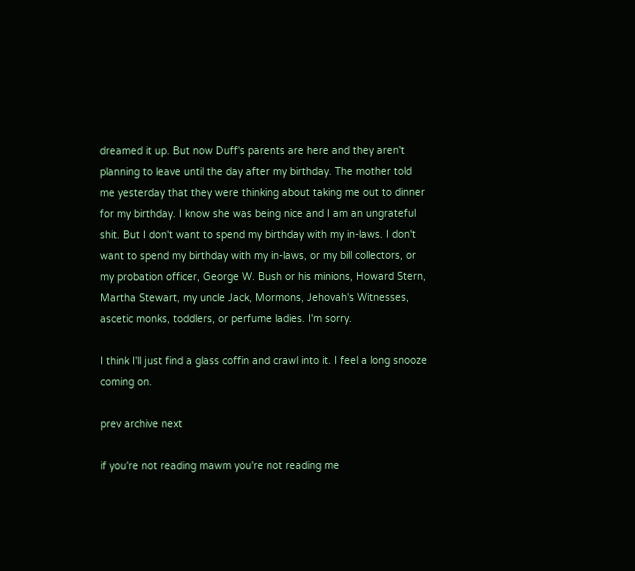dreamed it up. But now Duff's parents are here and they aren't planning to leave until the day after my birthday. The mother told me yesterday that they were thinking about taking me out to dinner for my birthday. I know she was being nice and I am an ungrateful shit. But I don't want to spend my birthday with my in-laws. I don't want to spend my birthday with my in-laws, or my bill collectors, or my probation officer, George W. Bush or his minions, Howard Stern, Martha Stewart, my uncle Jack, Mormons, Jehovah's Witnesses, ascetic monks, toddlers, or perfume ladies. I'm sorry.

I think I'll just find a glass coffin and crawl into it. I feel a long snooze coming on.

prev archive next

if you're not reading mawm you're not reading me